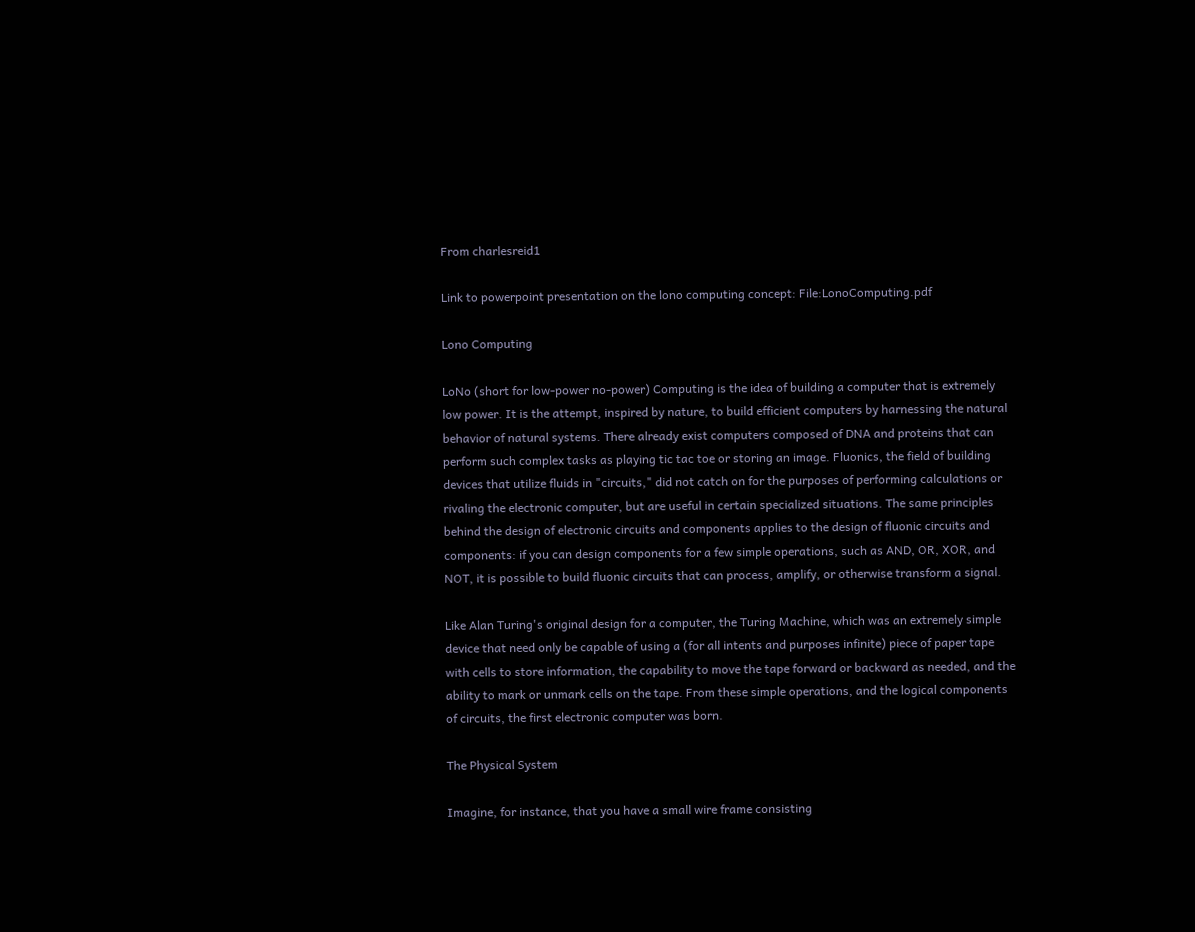From charlesreid1

Link to powerpoint presentation on the lono computing concept: File:LonoComputing.pdf

Lono Computing

LoNo (short for low-power no-power) Computing is the idea of building a computer that is extremely low power. It is the attempt, inspired by nature, to build efficient computers by harnessing the natural behavior of natural systems. There already exist computers composed of DNA and proteins that can perform such complex tasks as playing tic tac toe or storing an image. Fluonics, the field of building devices that utilize fluids in "circuits," did not catch on for the purposes of performing calculations or rivaling the electronic computer, but are useful in certain specialized situations. The same principles behind the design of electronic circuits and components applies to the design of fluonic circuits and components: if you can design components for a few simple operations, such as AND, OR, XOR, and NOT, it is possible to build fluonic circuits that can process, amplify, or otherwise transform a signal.

Like Alan Turing's original design for a computer, the Turing Machine, which was an extremely simple device that need only be capable of using a (for all intents and purposes infinite) piece of paper tape with cells to store information, the capability to move the tape forward or backward as needed, and the ability to mark or unmark cells on the tape. From these simple operations, and the logical components of circuits, the first electronic computer was born.

The Physical System

Imagine, for instance, that you have a small wire frame consisting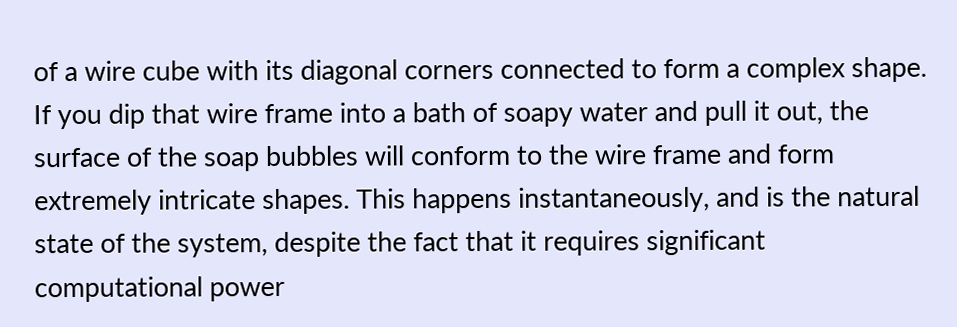of a wire cube with its diagonal corners connected to form a complex shape. If you dip that wire frame into a bath of soapy water and pull it out, the surface of the soap bubbles will conform to the wire frame and form extremely intricate shapes. This happens instantaneously, and is the natural state of the system, despite the fact that it requires significant computational power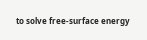to solve free-surface energy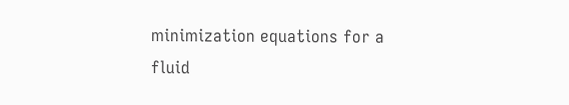minimization equations for a fluid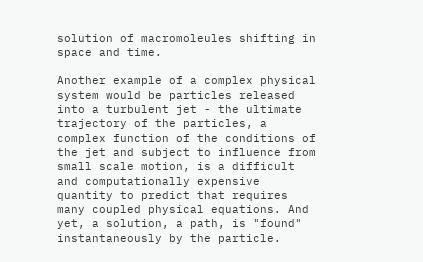solution of macromoleules shifting in space and time.

Another example of a complex physical system would be particles released into a turbulent jet - the ultimate trajectory of the particles, a complex function of the conditions of the jet and subject to influence from small scale motion, is a difficult and computationally expensive quantity to predict that requires many coupled physical equations. And yet, a solution, a path, is "found" instantaneously by the particle.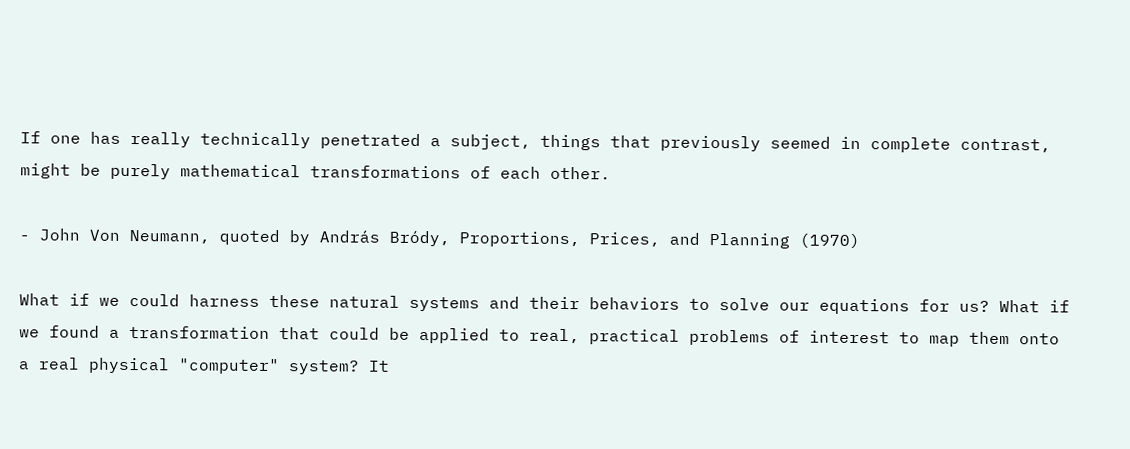If one has really technically penetrated a subject, things that previously seemed in complete contrast, might be purely mathematical transformations of each other.

- John Von Neumann, quoted by András Bródy, Proportions, Prices, and Planning (1970)

What if we could harness these natural systems and their behaviors to solve our equations for us? What if we found a transformation that could be applied to real, practical problems of interest to map them onto a real physical "computer" system? It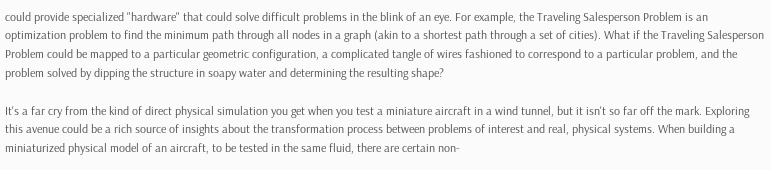could provide specialized "hardware" that could solve difficult problems in the blink of an eye. For example, the Traveling Salesperson Problem is an optimization problem to find the minimum path through all nodes in a graph (akin to a shortest path through a set of cities). What if the Traveling Salesperson Problem could be mapped to a particular geometric configuration, a complicated tangle of wires fashioned to correspond to a particular problem, and the problem solved by dipping the structure in soapy water and determining the resulting shape?

It's a far cry from the kind of direct physical simulation you get when you test a miniature aircraft in a wind tunnel, but it isn't so far off the mark. Exploring this avenue could be a rich source of insights about the transformation process between problems of interest and real, physical systems. When building a miniaturized physical model of an aircraft, to be tested in the same fluid, there are certain non-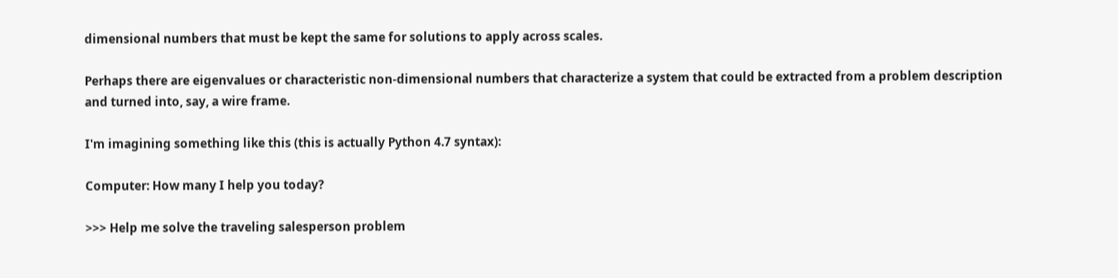dimensional numbers that must be kept the same for solutions to apply across scales.

Perhaps there are eigenvalues or characteristic non-dimensional numbers that characterize a system that could be extracted from a problem description and turned into, say, a wire frame.

I'm imagining something like this (this is actually Python 4.7 syntax):

Computer: How many I help you today?

>>> Help me solve the traveling salesperson problem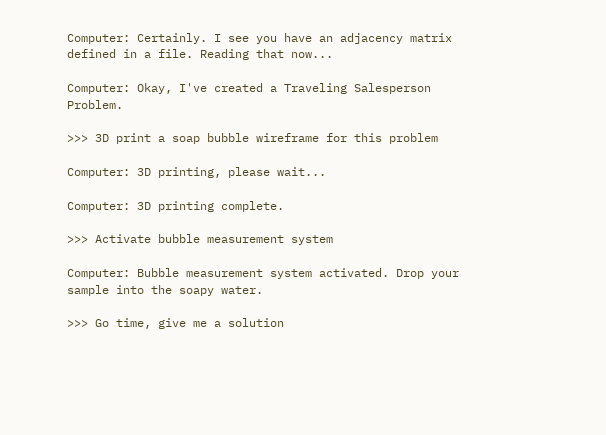Computer: Certainly. I see you have an adjacency matrix defined in a file. Reading that now...

Computer: Okay, I've created a Traveling Salesperson Problem.

>>> 3D print a soap bubble wireframe for this problem

Computer: 3D printing, please wait...

Computer: 3D printing complete.

>>> Activate bubble measurement system

Computer: Bubble measurement system activated. Drop your sample into the soapy water.

>>> Go time, give me a solution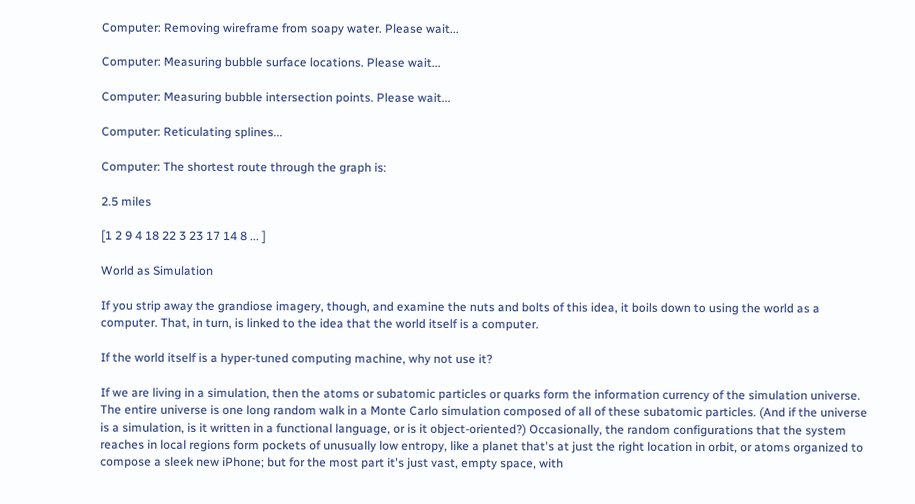Computer: Removing wireframe from soapy water. Please wait...

Computer: Measuring bubble surface locations. Please wait...

Computer: Measuring bubble intersection points. Please wait...

Computer: Reticulating splines...

Computer: The shortest route through the graph is:

2.5 miles

[1 2 9 4 18 22 3 23 17 14 8 ... ]

World as Simulation

If you strip away the grandiose imagery, though, and examine the nuts and bolts of this idea, it boils down to using the world as a computer. That, in turn, is linked to the idea that the world itself is a computer.

If the world itself is a hyper-tuned computing machine, why not use it?

If we are living in a simulation, then the atoms or subatomic particles or quarks form the information currency of the simulation universe. The entire universe is one long random walk in a Monte Carlo simulation composed of all of these subatomic particles. (And if the universe is a simulation, is it written in a functional language, or is it object-oriented?) Occasionally, the random configurations that the system reaches in local regions form pockets of unusually low entropy, like a planet that's at just the right location in orbit, or atoms organized to compose a sleek new iPhone; but for the most part it's just vast, empty space, with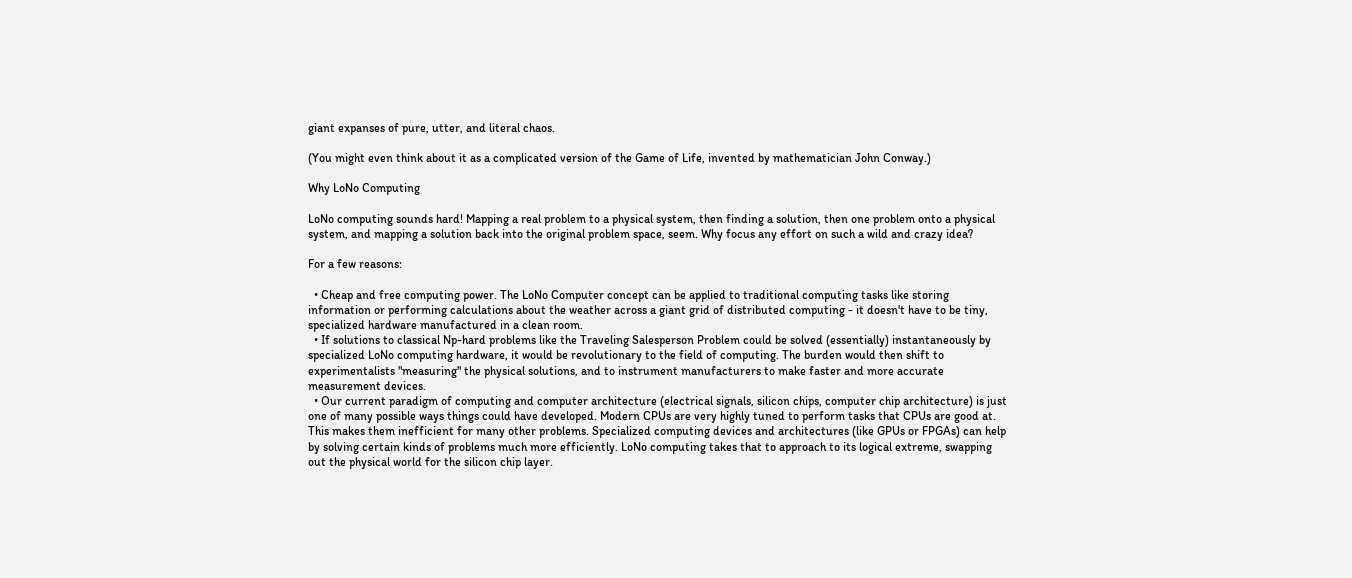giant expanses of pure, utter, and literal chaos.

(You might even think about it as a complicated version of the Game of Life, invented by mathematician John Conway.)

Why LoNo Computing

LoNo computing sounds hard! Mapping a real problem to a physical system, then finding a solution, then one problem onto a physical system, and mapping a solution back into the original problem space, seem. Why focus any effort on such a wild and crazy idea?

For a few reasons:

  • Cheap and free computing power. The LoNo Computer concept can be applied to traditional computing tasks like storing information or performing calculations about the weather across a giant grid of distributed computing - it doesn't have to be tiny, specialized hardware manufactured in a clean room.
  • If solutions to classical Np-hard problems like the Traveling Salesperson Problem could be solved (essentially) instantaneously by specialized LoNo computing hardware, it would be revolutionary to the field of computing. The burden would then shift to experimentalists "measuring" the physical solutions, and to instrument manufacturers to make faster and more accurate measurement devices.
  • Our current paradigm of computing and computer architecture (electrical signals, silicon chips, computer chip architecture) is just one of many possible ways things could have developed. Modern CPUs are very highly tuned to perform tasks that CPUs are good at. This makes them inefficient for many other problems. Specialized computing devices and architectures (like GPUs or FPGAs) can help by solving certain kinds of problems much more efficiently. LoNo computing takes that to approach to its logical extreme, swapping out the physical world for the silicon chip layer.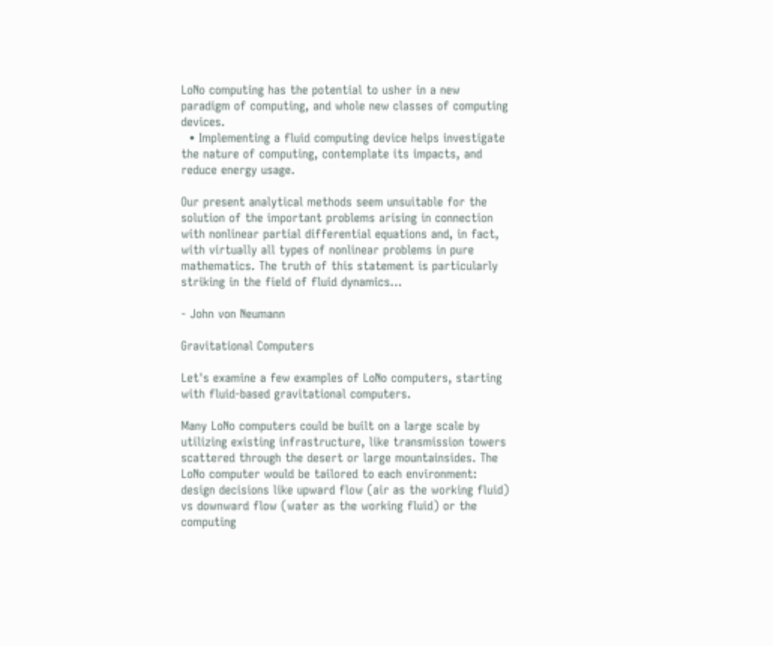LoNo computing has the potential to usher in a new paradigm of computing, and whole new classes of computing devices.
  • Implementing a fluid computing device helps investigate the nature of computing, contemplate its impacts, and reduce energy usage.

Our present analytical methods seem unsuitable for the solution of the important problems arising in connection with nonlinear partial differential equations and, in fact, with virtually all types of nonlinear problems in pure mathematics. The truth of this statement is particularly striking in the field of fluid dynamics...

- John von Neumann

Gravitational Computers

Let's examine a few examples of LoNo computers, starting with fluid-based gravitational computers.

Many LoNo computers could be built on a large scale by utilizing existing infrastructure, like transmission towers scattered through the desert or large mountainsides. The LoNo computer would be tailored to each environment: design decisions like upward flow (air as the working fluid) vs downward flow (water as the working fluid) or the computing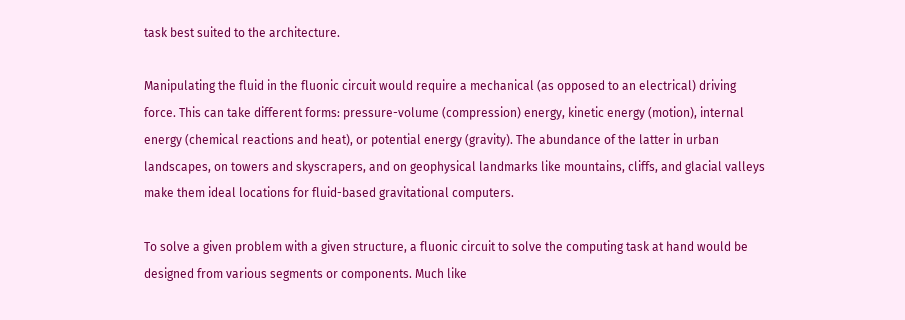task best suited to the architecture.

Manipulating the fluid in the fluonic circuit would require a mechanical (as opposed to an electrical) driving force. This can take different forms: pressure-volume (compression) energy, kinetic energy (motion), internal energy (chemical reactions and heat), or potential energy (gravity). The abundance of the latter in urban landscapes, on towers and skyscrapers, and on geophysical landmarks like mountains, cliffs, and glacial valleys make them ideal locations for fluid-based gravitational computers.

To solve a given problem with a given structure, a fluonic circuit to solve the computing task at hand would be designed from various segments or components. Much like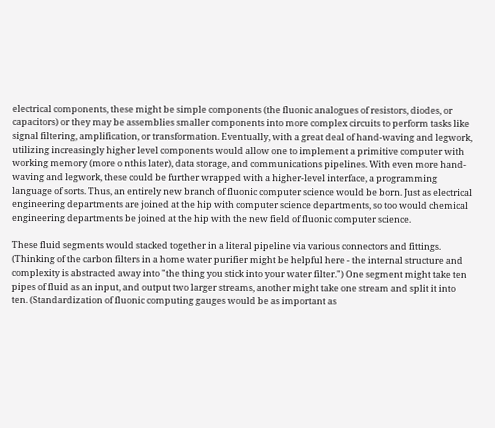electrical components, these might be simple components (the fluonic analogues of resistors, diodes, or capacitors) or they may be assemblies smaller components into more complex circuits to perform tasks like signal filtering, amplification, or transformation. Eventually, with a great deal of hand-waving and legwork, utilizing increasingly higher level components would allow one to implement a primitive computer with working memory (more o nthis later), data storage, and communications pipelines. With even more hand-waving and legwork, these could be further wrapped with a higher-level interface, a programming language of sorts. Thus, an entirely new branch of fluonic computer science would be born. Just as electrical engineering departments are joined at the hip with computer science departments, so too would chemical engineering departments be joined at the hip with the new field of fluonic computer science.

These fluid segments would stacked together in a literal pipeline via various connectors and fittings. (Thinking of the carbon filters in a home water purifier might be helpful here - the internal structure and complexity is abstracted away into "the thing you stick into your water filter.") One segment might take ten pipes of fluid as an input, and output two larger streams, another might take one stream and split it into ten. (Standardization of fluonic computing gauges would be as important as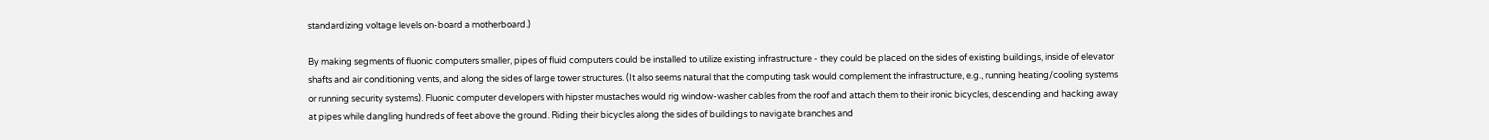standardizing voltage levels on-board a motherboard.)

By making segments of fluonic computers smaller, pipes of fluid computers could be installed to utilize existing infrastructure - they could be placed on the sides of existing buildings, inside of elevator shafts and air conditioning vents, and along the sides of large tower structures. (It also seems natural that the computing task would complement the infrastructure, e.g., running heating/cooling systems or running security systems). Fluonic computer developers with hipster mustaches would rig window-washer cables from the roof and attach them to their ironic bicycles, descending and hacking away at pipes while dangling hundreds of feet above the ground. Riding their bicycles along the sides of buildings to navigate branches and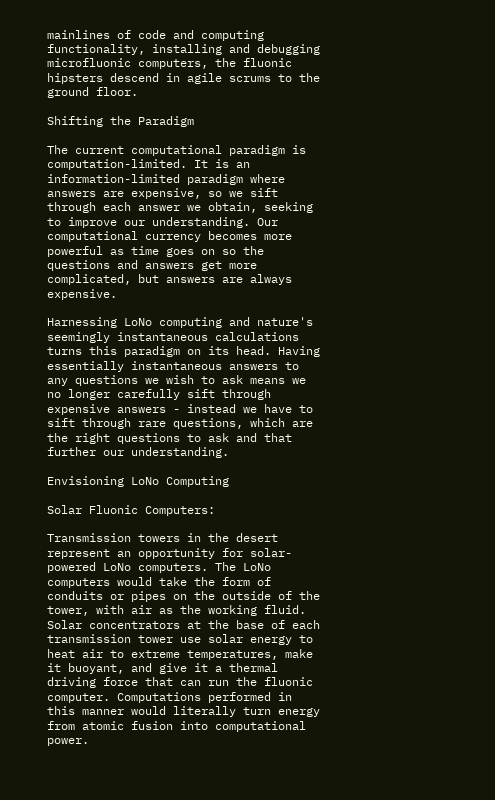mainlines of code and computing functionality, installing and debugging microfluonic computers, the fluonic hipsters descend in agile scrums to the ground floor.

Shifting the Paradigm

The current computational paradigm is computation-limited. It is an information-limited paradigm where answers are expensive, so we sift through each answer we obtain, seeking to improve our understanding. Our computational currency becomes more powerful as time goes on so the questions and answers get more complicated, but answers are always expensive.

Harnessing LoNo computing and nature's seemingly instantaneous calculations turns this paradigm on its head. Having essentially instantaneous answers to any questions we wish to ask means we no longer carefully sift through expensive answers - instead we have to sift through rare questions, which are the right questions to ask and that further our understanding.

Envisioning LoNo Computing

Solar Fluonic Computers:

Transmission towers in the desert represent an opportunity for solar-powered LoNo computers. The LoNo computers would take the form of conduits or pipes on the outside of the tower, with air as the working fluid. Solar concentrators at the base of each transmission tower use solar energy to heat air to extreme temperatures, make it buoyant, and give it a thermal driving force that can run the fluonic computer. Computations performed in this manner would literally turn energy from atomic fusion into computational power.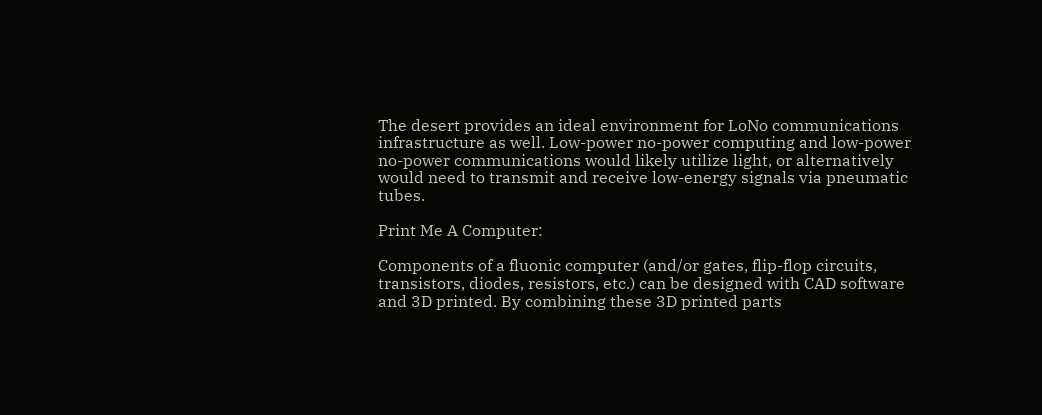The desert provides an ideal environment for LoNo communications infrastructure as well. Low-power no-power computing and low-power no-power communications would likely utilize light, or alternatively would need to transmit and receive low-energy signals via pneumatic tubes.

Print Me A Computer:

Components of a fluonic computer (and/or gates, flip-flop circuits, transistors, diodes, resistors, etc.) can be designed with CAD software and 3D printed. By combining these 3D printed parts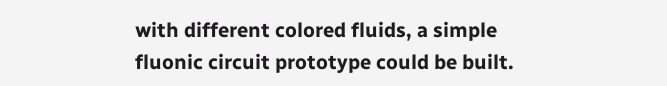with different colored fluids, a simple fluonic circuit prototype could be built.